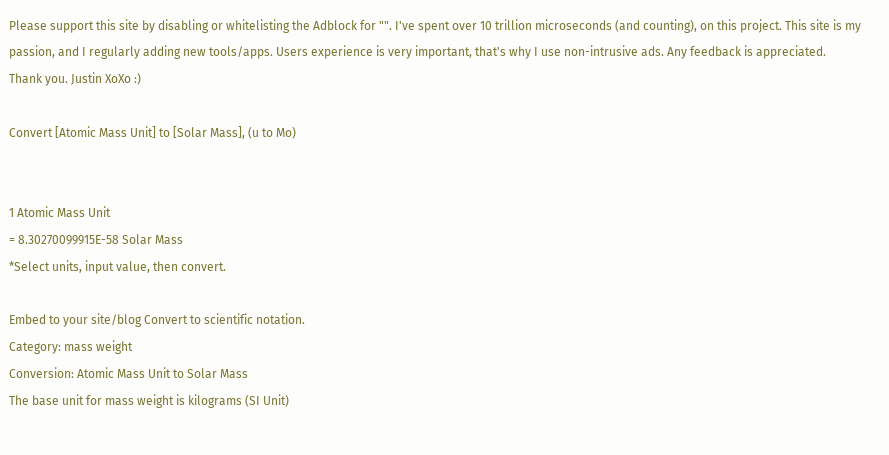Please support this site by disabling or whitelisting the Adblock for "". I've spent over 10 trillion microseconds (and counting), on this project. This site is my passion, and I regularly adding new tools/apps. Users experience is very important, that's why I use non-intrusive ads. Any feedback is appreciated. Thank you. Justin XoXo :)

Convert [Atomic Mass Unit] to [Solar Mass], (u to Mo)


1 Atomic Mass Unit
= 8.30270099915E-58 Solar Mass
*Select units, input value, then convert.

Embed to your site/blog Convert to scientific notation.
Category: mass weight
Conversion: Atomic Mass Unit to Solar Mass
The base unit for mass weight is kilograms (SI Unit)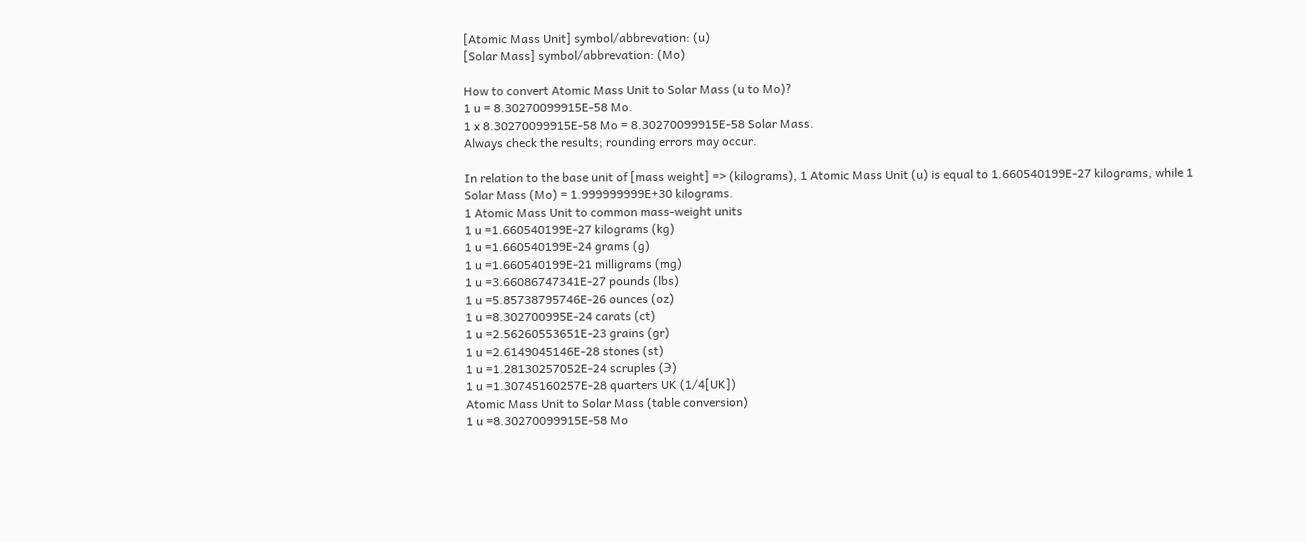[Atomic Mass Unit] symbol/abbrevation: (u)
[Solar Mass] symbol/abbrevation: (Mo)

How to convert Atomic Mass Unit to Solar Mass (u to Mo)?
1 u = 8.30270099915E-58 Mo.
1 x 8.30270099915E-58 Mo = 8.30270099915E-58 Solar Mass.
Always check the results; rounding errors may occur.

In relation to the base unit of [mass weight] => (kilograms), 1 Atomic Mass Unit (u) is equal to 1.660540199E-27 kilograms, while 1 Solar Mass (Mo) = 1.999999999E+30 kilograms.
1 Atomic Mass Unit to common mass-weight units
1 u =1.660540199E-27 kilograms (kg)
1 u =1.660540199E-24 grams (g)
1 u =1.660540199E-21 milligrams (mg)
1 u =3.66086747341E-27 pounds (lbs)
1 u =5.85738795746E-26 ounces (oz)
1 u =8.302700995E-24 carats (ct)
1 u =2.56260553651E-23 grains (gr)
1 u =2.6149045146E-28 stones (st)
1 u =1.28130257052E-24 scruples (℈)
1 u =1.30745160257E-28 quarters UK (1/4[UK])
Atomic Mass Unit to Solar Mass (table conversion)
1 u =8.30270099915E-58 Mo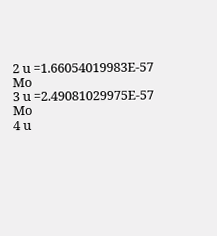2 u =1.66054019983E-57 Mo
3 u =2.49081029975E-57 Mo
4 u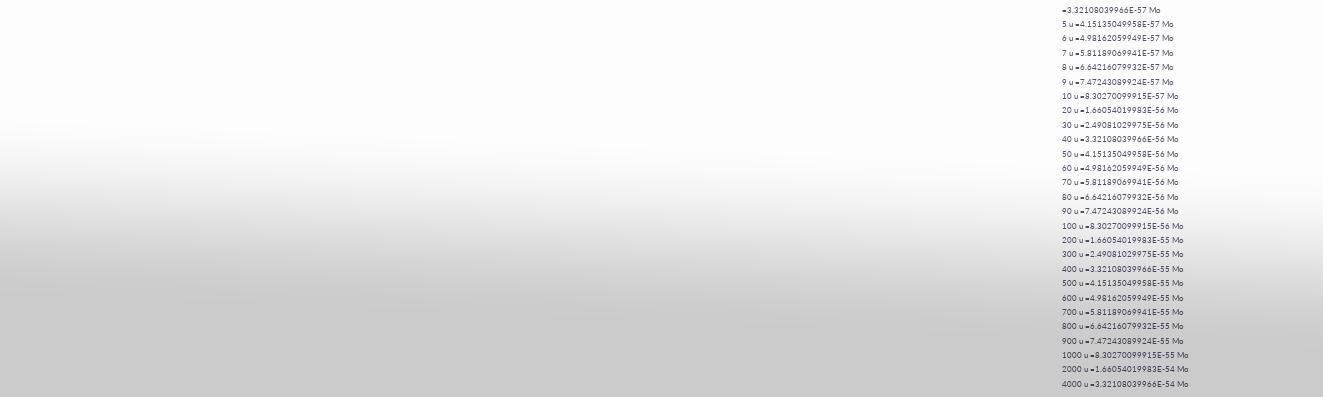=3.32108039966E-57 Mo
5 u =4.15135049958E-57 Mo
6 u =4.98162059949E-57 Mo
7 u =5.81189069941E-57 Mo
8 u =6.64216079932E-57 Mo
9 u =7.47243089924E-57 Mo
10 u =8.30270099915E-57 Mo
20 u =1.66054019983E-56 Mo
30 u =2.49081029975E-56 Mo
40 u =3.32108039966E-56 Mo
50 u =4.15135049958E-56 Mo
60 u =4.98162059949E-56 Mo
70 u =5.81189069941E-56 Mo
80 u =6.64216079932E-56 Mo
90 u =7.47243089924E-56 Mo
100 u =8.30270099915E-56 Mo
200 u =1.66054019983E-55 Mo
300 u =2.49081029975E-55 Mo
400 u =3.32108039966E-55 Mo
500 u =4.15135049958E-55 Mo
600 u =4.98162059949E-55 Mo
700 u =5.81189069941E-55 Mo
800 u =6.64216079932E-55 Mo
900 u =7.47243089924E-55 Mo
1000 u =8.30270099915E-55 Mo
2000 u =1.66054019983E-54 Mo
4000 u =3.32108039966E-54 Mo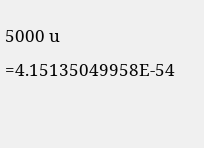5000 u =4.15135049958E-54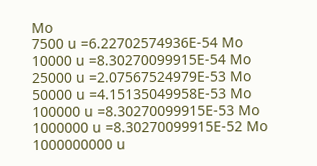Mo
7500 u =6.22702574936E-54 Mo
10000 u =8.30270099915E-54 Mo
25000 u =2.07567524979E-53 Mo
50000 u =4.15135049958E-53 Mo
100000 u =8.30270099915E-53 Mo
1000000 u =8.30270099915E-52 Mo
1000000000 u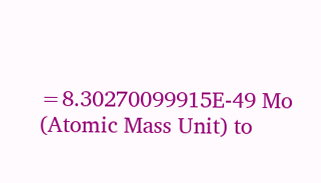=8.30270099915E-49 Mo
(Atomic Mass Unit) to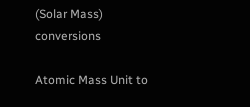(Solar Mass) conversions

Atomic Mass Unit to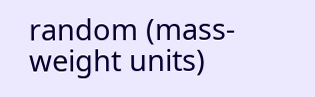random (mass-weight units)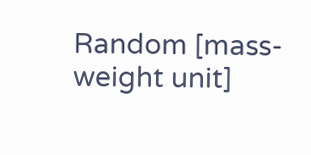Random [mass-weight unit]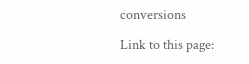conversions

Link to this page: